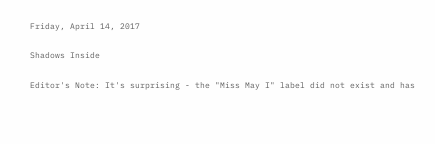Friday, April 14, 2017

Shadows Inside

Editor's Note: It's surprising - the "Miss May I" label did not exist and has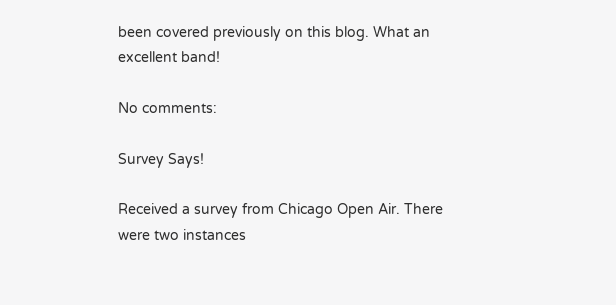been covered previously on this blog. What an excellent band!

No comments:

Survey Says!

Received a survey from Chicago Open Air. There were two instances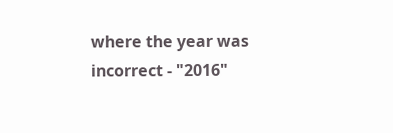where the year was incorrect - "2016"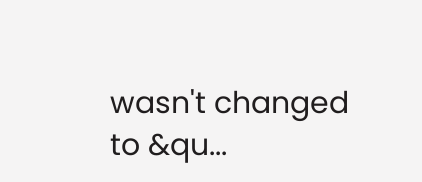wasn't changed to &qu...